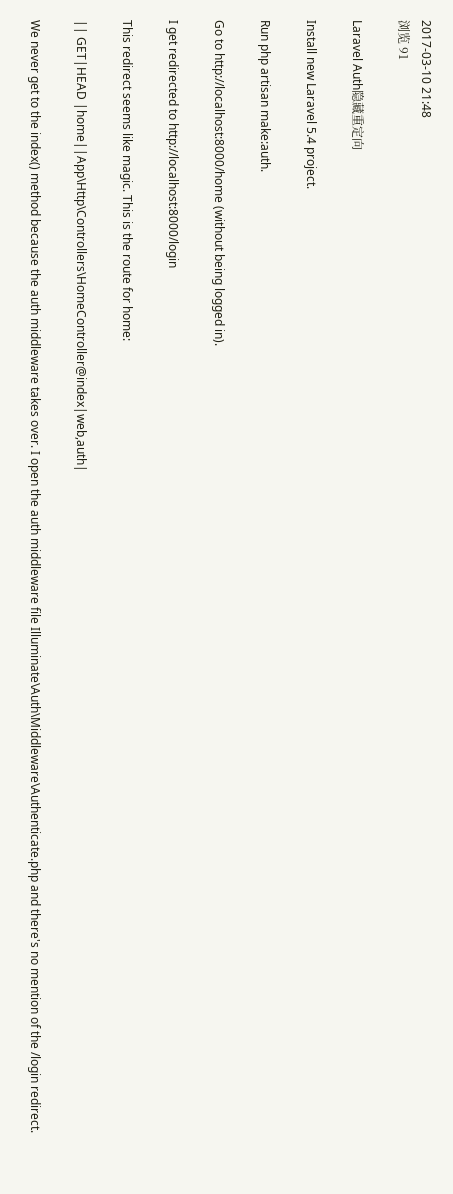2017-03-10 21:48
浏览 91

Laravel Auth隐藏重定向

Install new Laravel 5.4 project.

Run php artisan make:auth.

Go to http://localhost:8000/home (without being logged in).

I get redirected to http://localhost:8000/login

This redirect seems like magic. This is the route for home:

|| GET|HEAD |home||App\Http\Controllers\HomeController@index|web,auth|

We never get to the index() method because the auth middleware takes over. I open the auth middleware file Illuminate\Auth\Middleware\Authenticate.php and there's no mention of the /login redirect.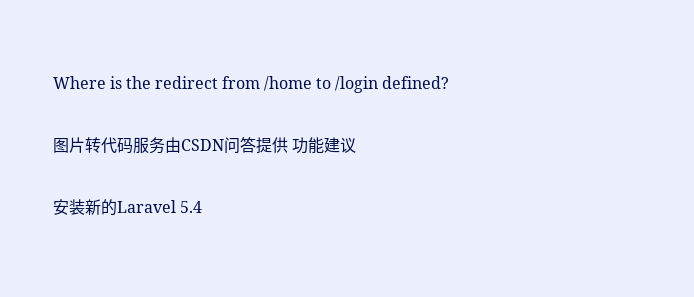Where is the redirect from /home to /login defined?

图片转代码服务由CSDN问答提供 功能建议

安装新的Laravel 5.4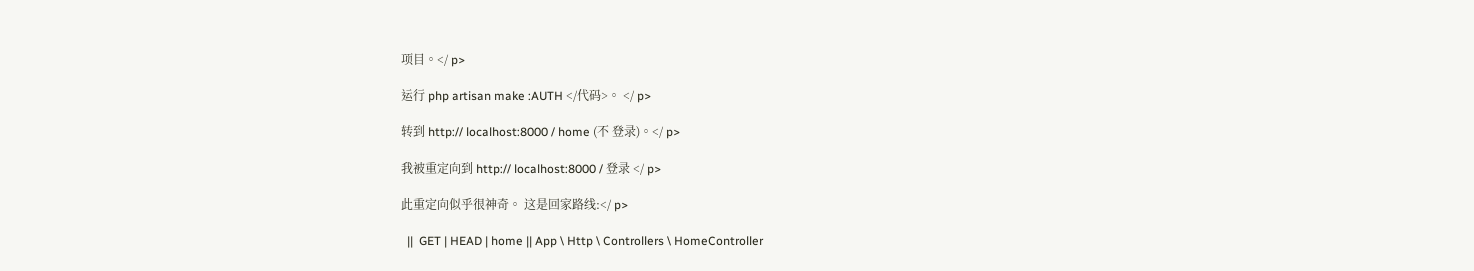项目。</ p>

运行 php artisan make :AUTH </代码>。 </ p>

转到 http:// localhost:8000 / home (不 登录)。</ p>

我被重定向到 http:// localhost:8000 / 登录 </ p>

此重定向似乎很神奇。 这是回家路线:</ p>

  ||  GET | HEAD | home || App \ Http \ Controllers \ HomeController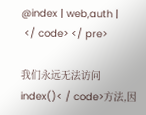@index | web,auth |
 </ code> </ pre>

我们永远无法访问 index()< / code>方法,因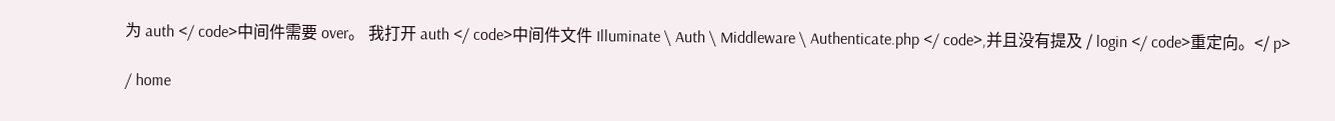为 auth </ code>中间件需要 over。 我打开 auth </ code>中间件文件 Illuminate \ Auth \ Middleware \ Authenticate.php </ code>,并且没有提及 / login </ code>重定向。</ p>

/ home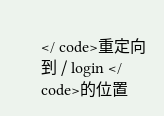</ code>重定向到 / login </ code>的位置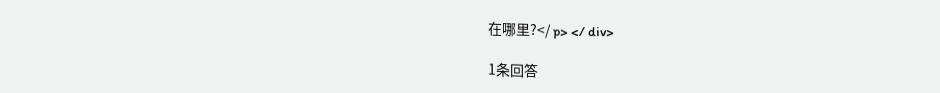在哪里?</ p> </ div>

1条回答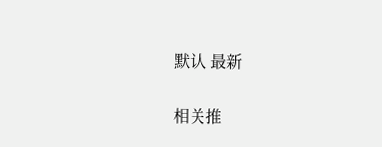默认 最新

相关推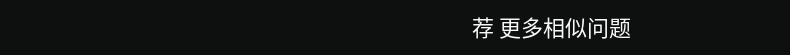荐 更多相似问题